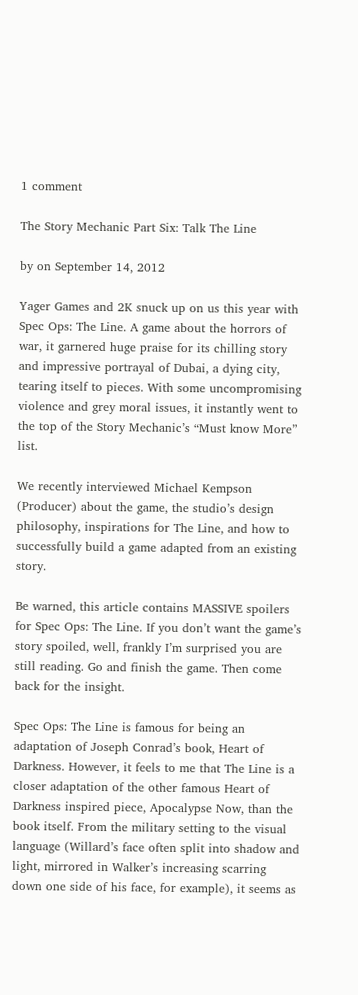1 comment

The Story Mechanic Part Six: Talk The Line

by on September 14, 2012

Yager Games and 2K snuck up on us this year with Spec Ops: The Line. A game about the horrors of war, it garnered huge praise for its chilling story and impressive portrayal of Dubai, a dying city, tearing itself to pieces. With some uncompromising violence and grey moral issues, it instantly went to the top of the Story Mechanic’s “Must know More” list.

We recently interviewed Michael Kempson (Producer) about the game, the studio’s design philosophy, inspirations for The Line, and how to successfully build a game adapted from an existing story.

Be warned, this article contains MASSIVE spoilers for Spec Ops: The Line. If you don’t want the game’s story spoiled, well, frankly I’m surprised you are still reading. Go and finish the game. Then come back for the insight.

Spec Ops: The Line is famous for being an adaptation of Joseph Conrad’s book, Heart of Darkness. However, it feels to me that The Line is a closer adaptation of the other famous Heart of Darkness inspired piece, Apocalypse Now, than the book itself. From the military setting to the visual language (Willard’s face often split into shadow and light, mirrored in Walker’s increasing scarring down one side of his face, for example), it seems as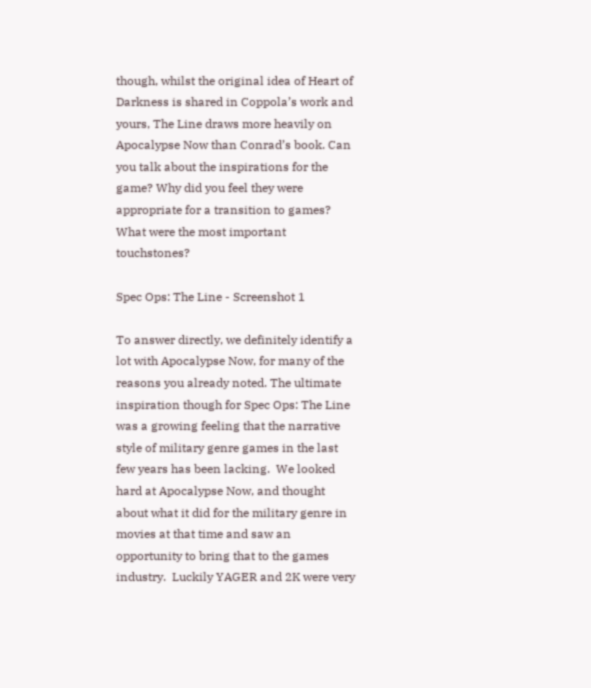though, whilst the original idea of Heart of Darkness is shared in Coppola’s work and yours, The Line draws more heavily on Apocalypse Now than Conrad’s book. Can you talk about the inspirations for the game? Why did you feel they were appropriate for a transition to games? What were the most important touchstones?

Spec Ops: The Line - Screenshot 1

To answer directly, we definitely identify a lot with Apocalypse Now, for many of the reasons you already noted. The ultimate inspiration though for Spec Ops: The Line was a growing feeling that the narrative style of military genre games in the last few years has been lacking.  We looked hard at Apocalypse Now, and thought about what it did for the military genre in movies at that time and saw an opportunity to bring that to the games industry.  Luckily YAGER and 2K were very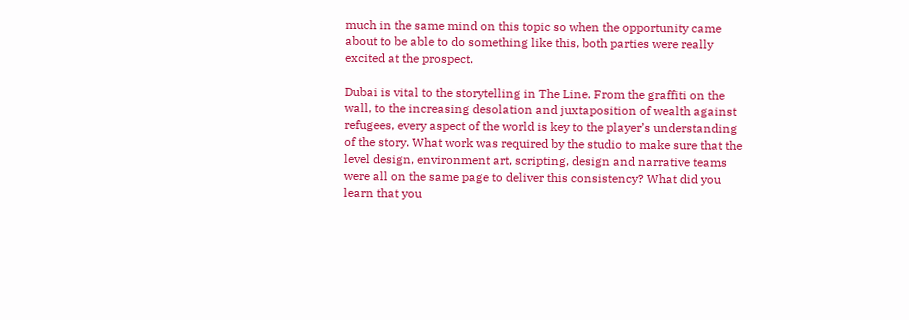much in the same mind on this topic so when the opportunity came about to be able to do something like this, both parties were really excited at the prospect.

Dubai is vital to the storytelling in The Line. From the graffiti on the wall, to the increasing desolation and juxtaposition of wealth against refugees, every aspect of the world is key to the player’s understanding of the story. What work was required by the studio to make sure that the level design, environment art, scripting, design and narrative teams were all on the same page to deliver this consistency? What did you learn that you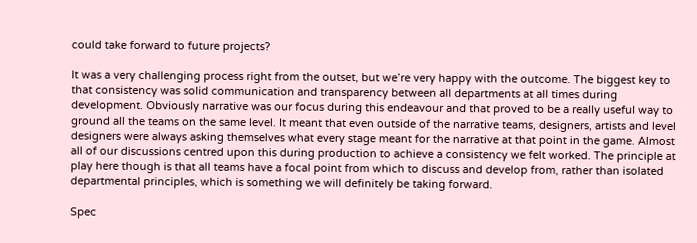could take forward to future projects?

It was a very challenging process right from the outset, but we’re very happy with the outcome. The biggest key to that consistency was solid communication and transparency between all departments at all times during development. Obviously narrative was our focus during this endeavour and that proved to be a really useful way to ground all the teams on the same level. It meant that even outside of the narrative teams, designers, artists and level designers were always asking themselves what every stage meant for the narrative at that point in the game. Almost all of our discussions centred upon this during production to achieve a consistency we felt worked. The principle at play here though is that all teams have a focal point from which to discuss and develop from, rather than isolated departmental principles, which is something we will definitely be taking forward.

Spec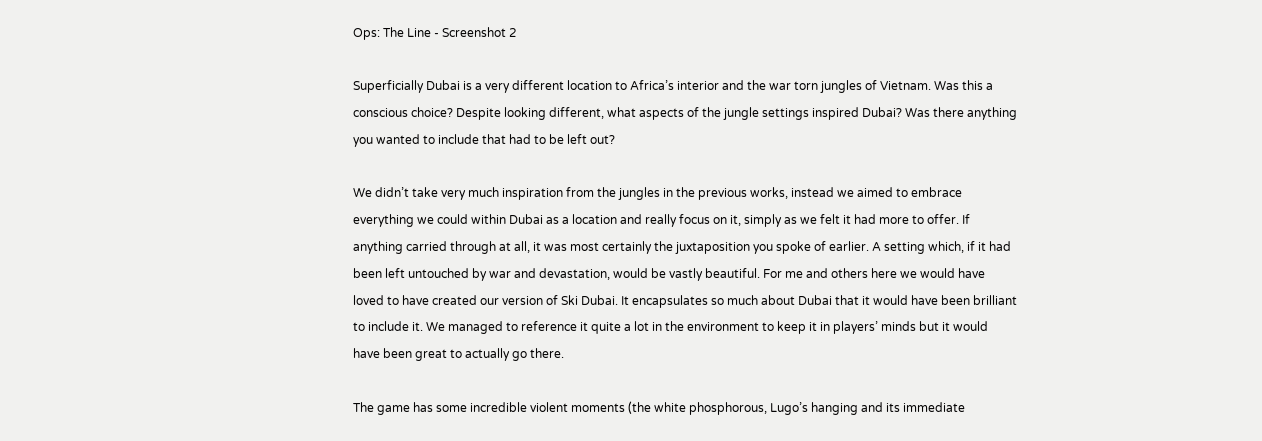Ops: The Line - Screenshot 2

Superficially Dubai is a very different location to Africa’s interior and the war torn jungles of Vietnam. Was this a conscious choice? Despite looking different, what aspects of the jungle settings inspired Dubai? Was there anything you wanted to include that had to be left out?

We didn’t take very much inspiration from the jungles in the previous works, instead we aimed to embrace everything we could within Dubai as a location and really focus on it, simply as we felt it had more to offer. If anything carried through at all, it was most certainly the juxtaposition you spoke of earlier. A setting which, if it had been left untouched by war and devastation, would be vastly beautiful. For me and others here we would have loved to have created our version of Ski Dubai. It encapsulates so much about Dubai that it would have been brilliant to include it. We managed to reference it quite a lot in the environment to keep it in players’ minds but it would have been great to actually go there.

The game has some incredible violent moments (the white phosphorous, Lugo’s hanging and its immediate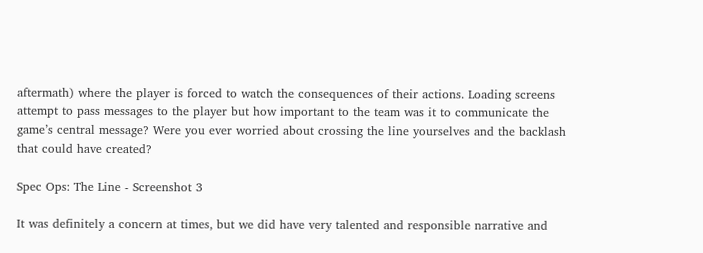aftermath) where the player is forced to watch the consequences of their actions. Loading screens attempt to pass messages to the player but how important to the team was it to communicate the game’s central message? Were you ever worried about crossing the line yourselves and the backlash that could have created?

Spec Ops: The Line - Screenshot 3

It was definitely a concern at times, but we did have very talented and responsible narrative and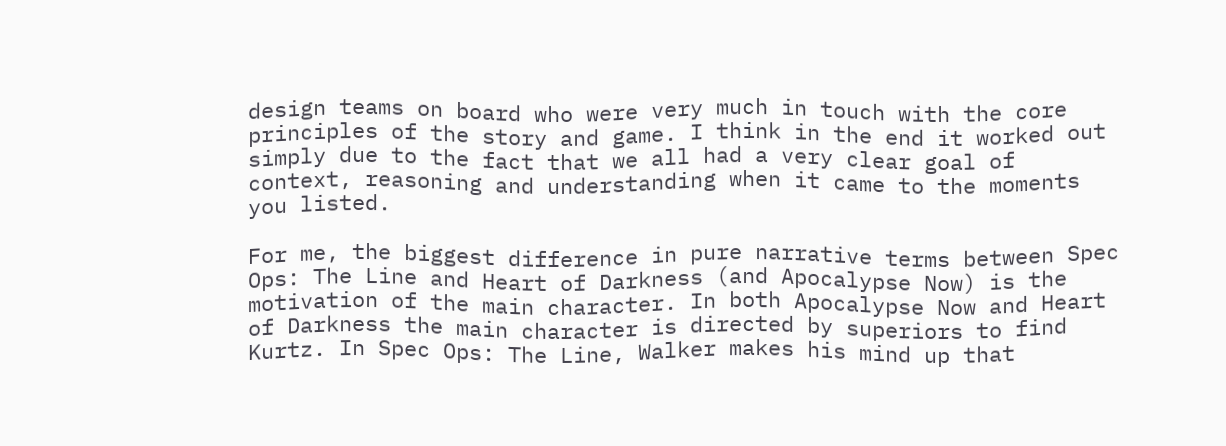design teams on board who were very much in touch with the core principles of the story and game. I think in the end it worked out simply due to the fact that we all had a very clear goal of context, reasoning and understanding when it came to the moments you listed.

For me, the biggest difference in pure narrative terms between Spec Ops: The Line and Heart of Darkness (and Apocalypse Now) is the motivation of the main character. In both Apocalypse Now and Heart of Darkness the main character is directed by superiors to find Kurtz. In Spec Ops: The Line, Walker makes his mind up that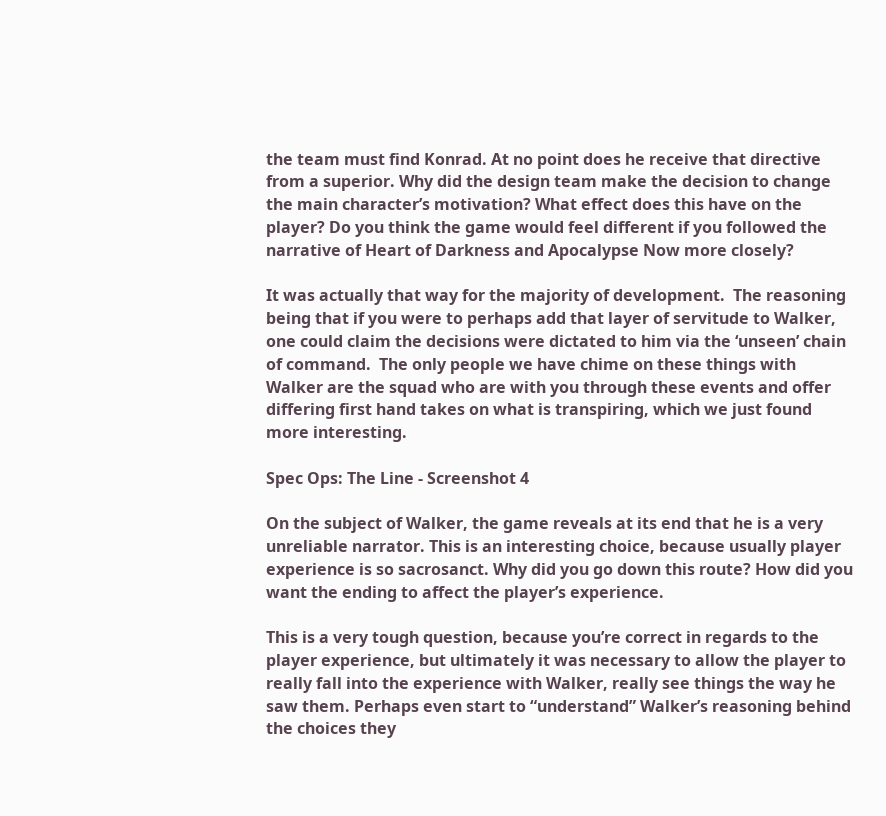the team must find Konrad. At no point does he receive that directive from a superior. Why did the design team make the decision to change the main character’s motivation? What effect does this have on the player? Do you think the game would feel different if you followed the narrative of Heart of Darkness and Apocalypse Now more closely?

It was actually that way for the majority of development.  The reasoning being that if you were to perhaps add that layer of servitude to Walker, one could claim the decisions were dictated to him via the ‘unseen’ chain of command.  The only people we have chime on these things with Walker are the squad who are with you through these events and offer differing first hand takes on what is transpiring, which we just found more interesting.

Spec Ops: The Line - Screenshot 4

On the subject of Walker, the game reveals at its end that he is a very unreliable narrator. This is an interesting choice, because usually player experience is so sacrosanct. Why did you go down this route? How did you want the ending to affect the player’s experience.

This is a very tough question, because you’re correct in regards to the player experience, but ultimately it was necessary to allow the player to really fall into the experience with Walker, really see things the way he saw them. Perhaps even start to “understand” Walker’s reasoning behind the choices they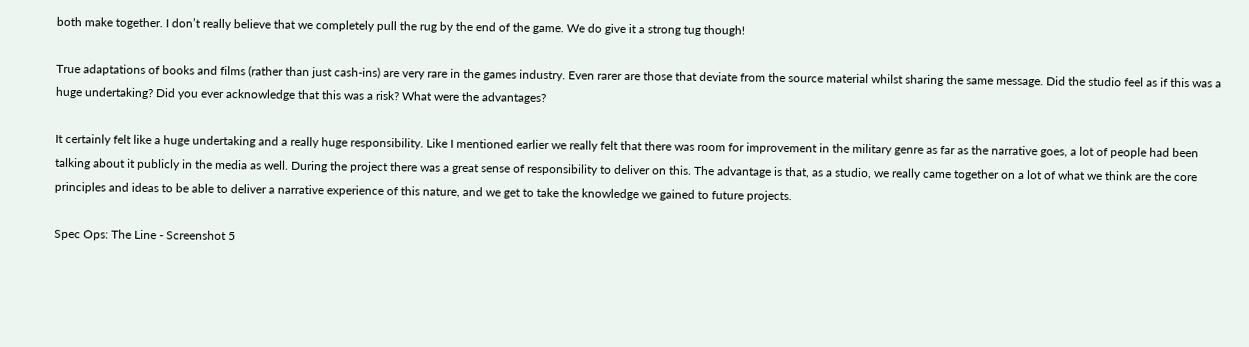both make together. I don’t really believe that we completely pull the rug by the end of the game. We do give it a strong tug though!

True adaptations of books and films (rather than just cash-ins) are very rare in the games industry. Even rarer are those that deviate from the source material whilst sharing the same message. Did the studio feel as if this was a huge undertaking? Did you ever acknowledge that this was a risk? What were the advantages?

It certainly felt like a huge undertaking and a really huge responsibility. Like I mentioned earlier we really felt that there was room for improvement in the military genre as far as the narrative goes, a lot of people had been talking about it publicly in the media as well. During the project there was a great sense of responsibility to deliver on this. The advantage is that, as a studio, we really came together on a lot of what we think are the core principles and ideas to be able to deliver a narrative experience of this nature, and we get to take the knowledge we gained to future projects.

Spec Ops: The Line - Screenshot 5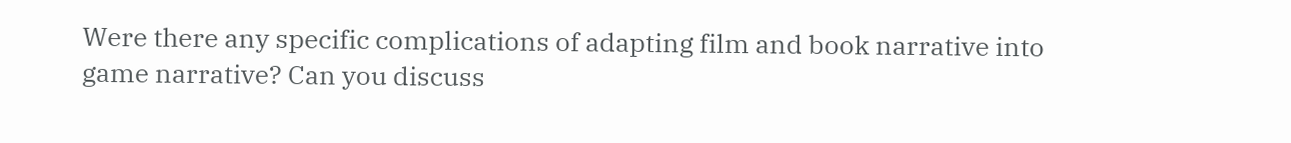Were there any specific complications of adapting film and book narrative into game narrative? Can you discuss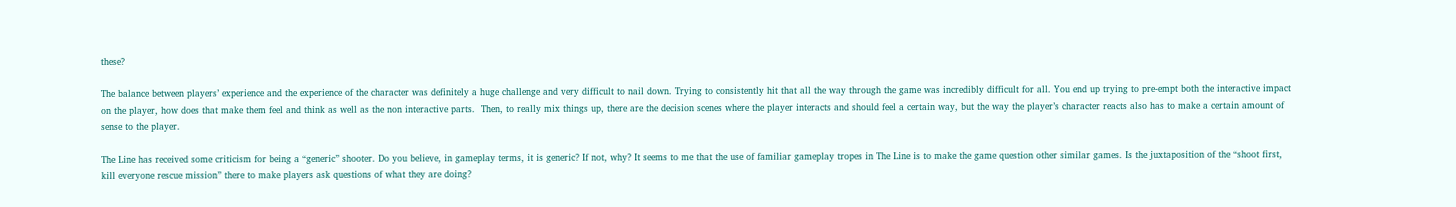these?

The balance between players’ experience and the experience of the character was definitely a huge challenge and very difficult to nail down. Trying to consistently hit that all the way through the game was incredibly difficult for all. You end up trying to pre-empt both the interactive impact on the player, how does that make them feel and think as well as the non interactive parts.  Then, to really mix things up, there are the decision scenes where the player interacts and should feel a certain way, but the way the player’s character reacts also has to make a certain amount of sense to the player.

The Line has received some criticism for being a “generic” shooter. Do you believe, in gameplay terms, it is generic? If not, why? It seems to me that the use of familiar gameplay tropes in The Line is to make the game question other similar games. Is the juxtaposition of the “shoot first, kill everyone rescue mission” there to make players ask questions of what they are doing?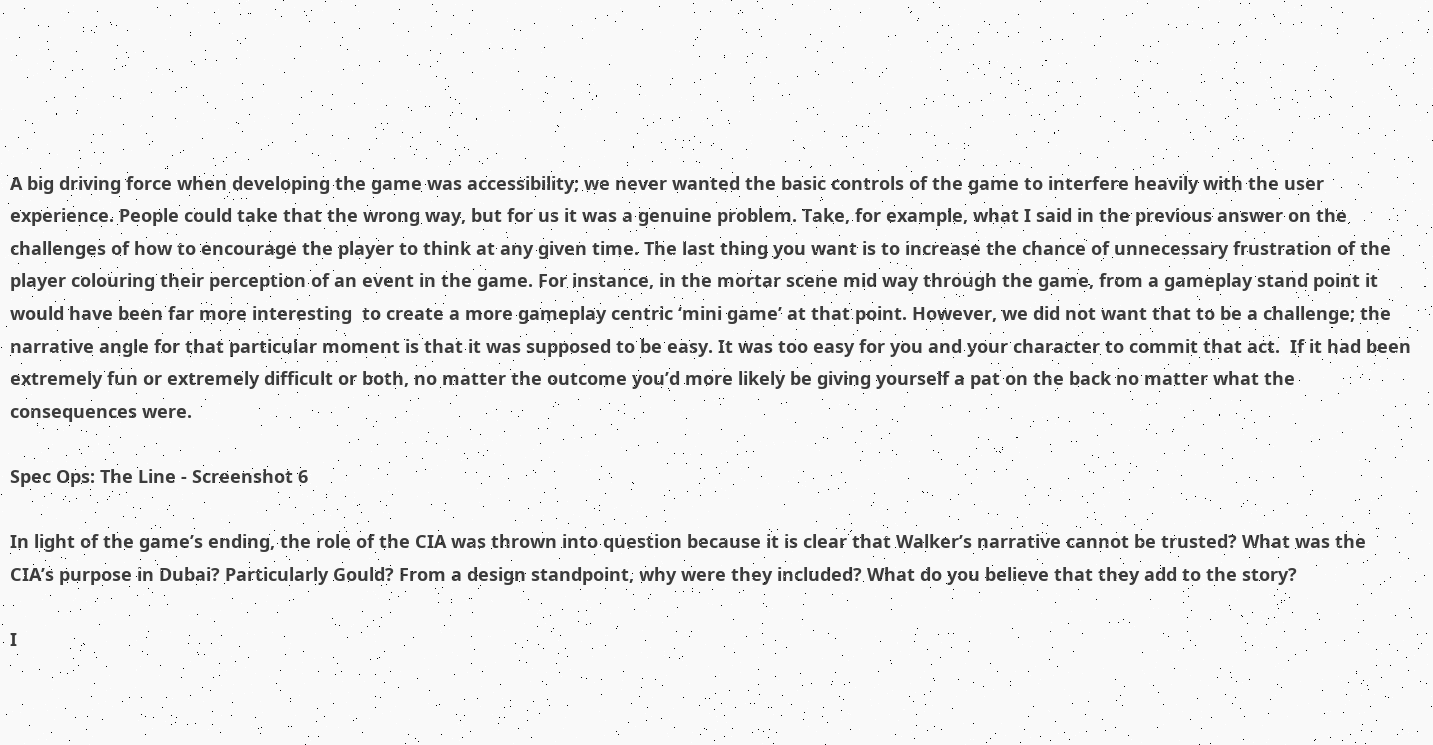A big driving force when developing the game was accessibility; we never wanted the basic controls of the game to interfere heavily with the user experience. People could take that the wrong way, but for us it was a genuine problem. Take, for example, what I said in the previous answer on the challenges of how to encourage the player to think at any given time. The last thing you want is to increase the chance of unnecessary frustration of the player colouring their perception of an event in the game. For instance, in the mortar scene mid way through the game, from a gameplay stand point it would have been far more interesting  to create a more gameplay centric ‘mini game’ at that point. However, we did not want that to be a challenge; the narrative angle for that particular moment is that it was supposed to be easy. It was too easy for you and your character to commit that act.  If it had been extremely fun or extremely difficult or both, no matter the outcome you’d more likely be giving yourself a pat on the back no matter what the consequences were.

Spec Ops: The Line - Screenshot 6

In light of the game’s ending, the role of the CIA was thrown into question because it is clear that Walker’s narrative cannot be trusted? What was the CIA’s purpose in Dubai? Particularly Gould? From a design standpoint, why were they included? What do you believe that they add to the story?

I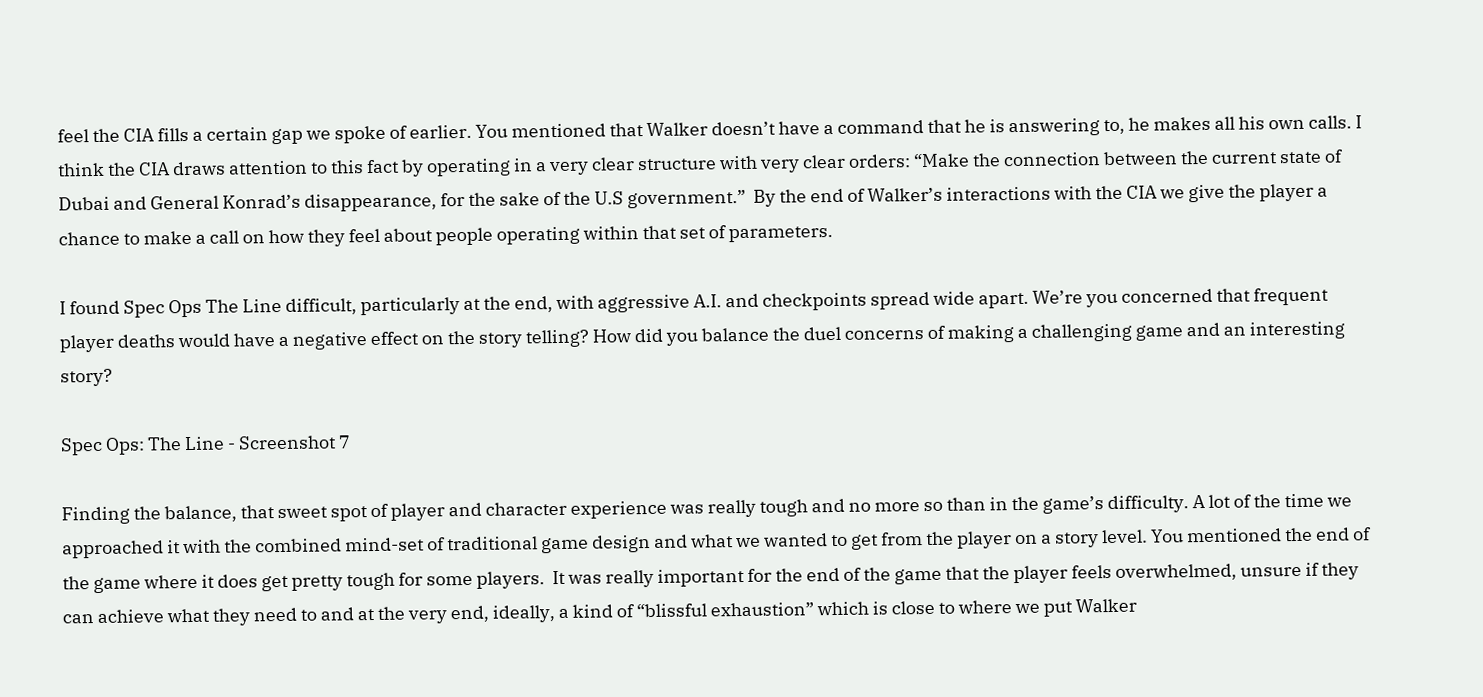feel the CIA fills a certain gap we spoke of earlier. You mentioned that Walker doesn’t have a command that he is answering to, he makes all his own calls. I think the CIA draws attention to this fact by operating in a very clear structure with very clear orders: “Make the connection between the current state of Dubai and General Konrad’s disappearance, for the sake of the U.S government.”  By the end of Walker’s interactions with the CIA we give the player a chance to make a call on how they feel about people operating within that set of parameters.

I found Spec Ops The Line difficult, particularly at the end, with aggressive A.I. and checkpoints spread wide apart. We’re you concerned that frequent player deaths would have a negative effect on the story telling? How did you balance the duel concerns of making a challenging game and an interesting story?

Spec Ops: The Line - Screenshot 7

Finding the balance, that sweet spot of player and character experience was really tough and no more so than in the game’s difficulty. A lot of the time we approached it with the combined mind-set of traditional game design and what we wanted to get from the player on a story level. You mentioned the end of the game where it does get pretty tough for some players.  It was really important for the end of the game that the player feels overwhelmed, unsure if they can achieve what they need to and at the very end, ideally, a kind of “blissful exhaustion” which is close to where we put Walker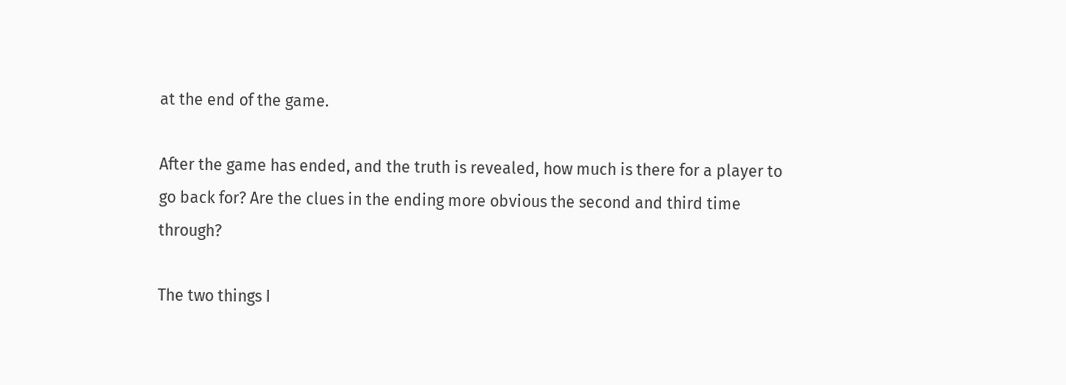at the end of the game.

After the game has ended, and the truth is revealed, how much is there for a player to go back for? Are the clues in the ending more obvious the second and third time through?

The two things I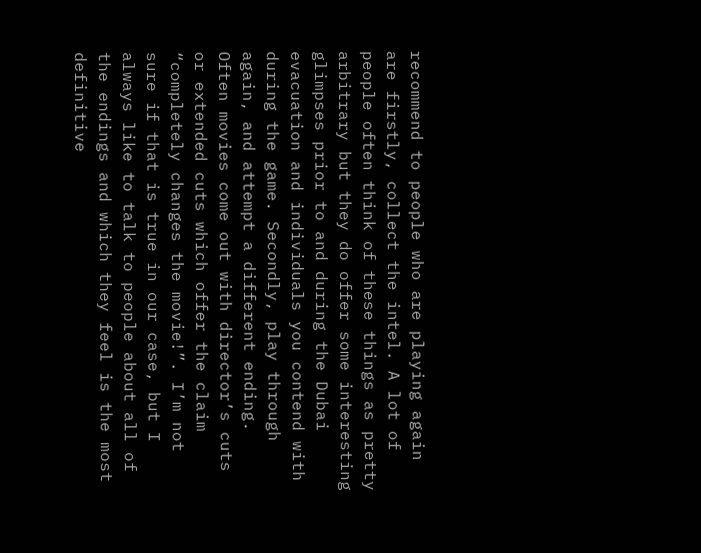recommend to people who are playing again are firstly, collect the intel. A lot of people often think of these things as pretty arbitrary but they do offer some interesting glimpses prior to and during the Dubai evacuation and individuals you contend with during the game. Secondly, play through again, and attempt a different ending.  Often movies come out with director’s cuts or extended cuts which offer the claim “completely changes the movie!”. I’m not sure if that is true in our case, but I always like to talk to people about all of the endings and which they feel is the most definitive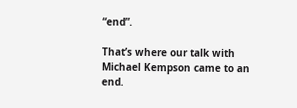“end”.

That’s where our talk with Michael Kempson came to an end.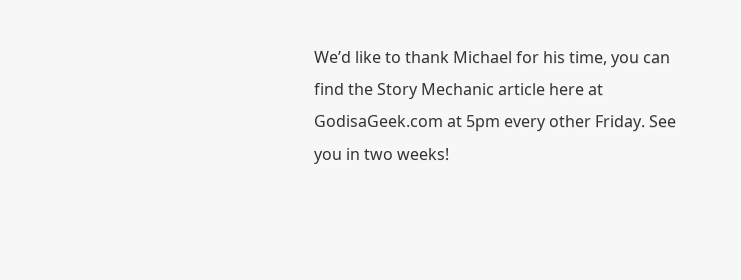We’d like to thank Michael for his time, you can find the Story Mechanic article here at GodisaGeek.com at 5pm every other Friday. See you in two weeks!